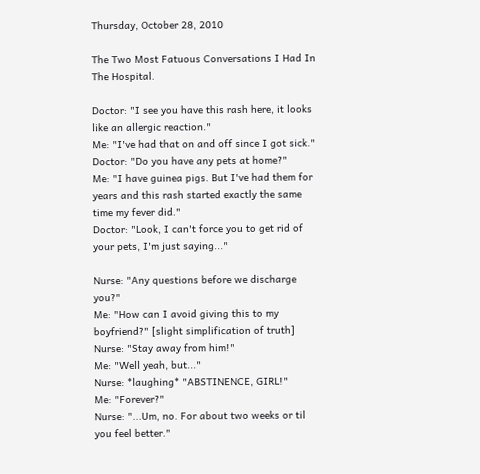Thursday, October 28, 2010

The Two Most Fatuous Conversations I Had In The Hospital.

Doctor: "I see you have this rash here, it looks like an allergic reaction."
Me: "I've had that on and off since I got sick."
Doctor: "Do you have any pets at home?"
Me: "I have guinea pigs. But I've had them for years and this rash started exactly the same time my fever did."
Doctor: "Look, I can't force you to get rid of your pets, I'm just saying..."

Nurse: "Any questions before we discharge you?"
Me: "How can I avoid giving this to my boyfriend?" [slight simplification of truth]
Nurse: "Stay away from him!"
Me: "Well yeah, but..."
Nurse: *laughing* "ABSTINENCE, GIRL!"
Me: "Forever?"
Nurse: "...Um, no. For about two weeks or til you feel better."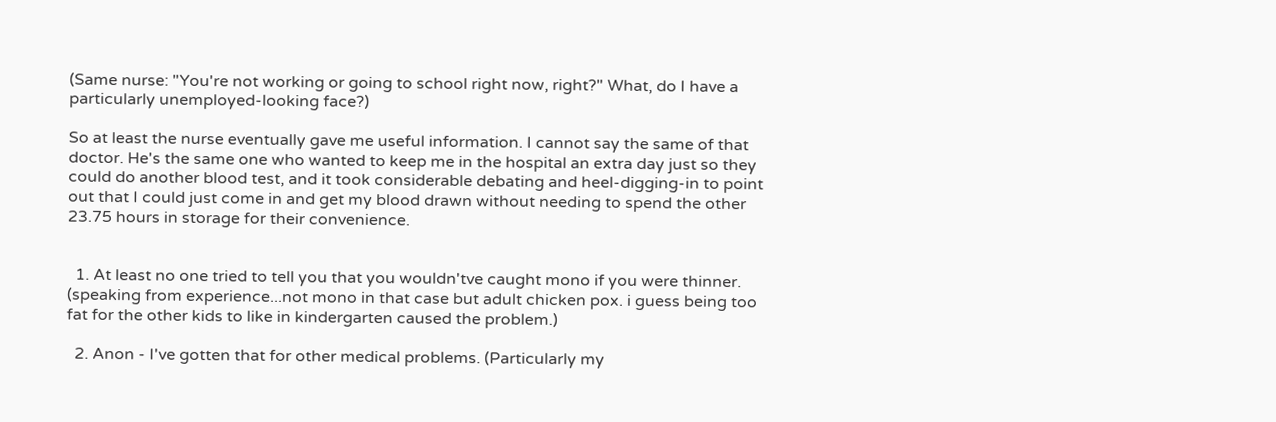(Same nurse: "You're not working or going to school right now, right?" What, do I have a particularly unemployed-looking face?)

So at least the nurse eventually gave me useful information. I cannot say the same of that doctor. He's the same one who wanted to keep me in the hospital an extra day just so they could do another blood test, and it took considerable debating and heel-digging-in to point out that I could just come in and get my blood drawn without needing to spend the other 23.75 hours in storage for their convenience.


  1. At least no one tried to tell you that you wouldn'tve caught mono if you were thinner. (speaking from experience...not mono in that case but adult chicken pox. i guess being too fat for the other kids to like in kindergarten caused the problem.)

  2. Anon - I've gotten that for other medical problems. (Particularly my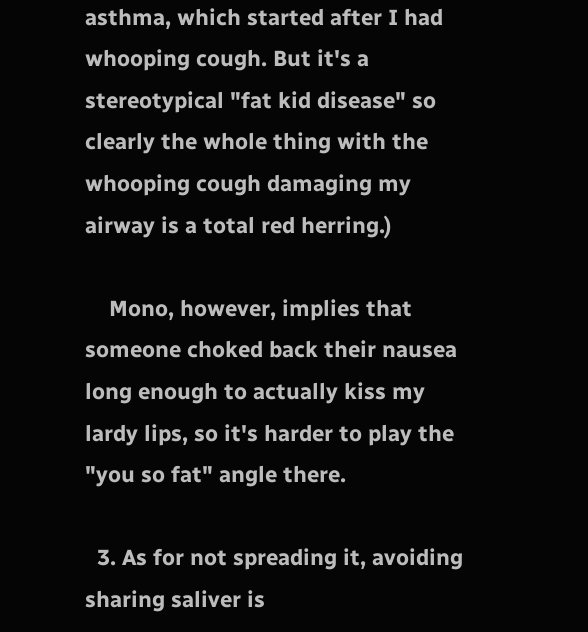asthma, which started after I had whooping cough. But it's a stereotypical "fat kid disease" so clearly the whole thing with the whooping cough damaging my airway is a total red herring.)

    Mono, however, implies that someone choked back their nausea long enough to actually kiss my lardy lips, so it's harder to play the "you so fat" angle there.

  3. As for not spreading it, avoiding sharing saliver is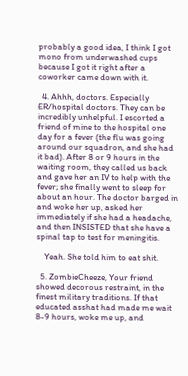probably a good idea, I think I got mono from underwashed cups because I got it right after a coworker came down with it.

  4. Ahhh, doctors. Especially ER/hospital doctors. They can be incredibly unhelpful. I escorted a friend of mine to the hospital one day for a fever (the flu was going around our squadron, and she had it bad). After 8 or 9 hours in the waiting room, they called us back and gave her an IV to help with the fever; she finally went to sleep for about an hour. The doctor barged in and woke her up, asked her immediately if she had a headache, and then INSISTED that she have a spinal tap to test for meningitis.

    Yeah. She told him to eat shit.

  5. ZombieCheeze, Your friend showed decorous restraint, in the finest military traditions. If that educated asshat had made me wait 8-9 hours, woke me up, and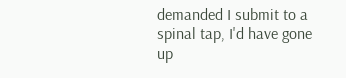demanded I submit to a spinal tap, I'd have gone up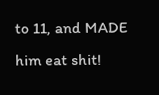to 11, and MADE him eat shit!